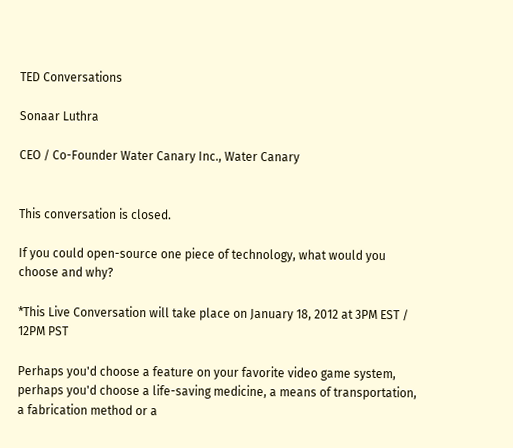TED Conversations

Sonaar Luthra

CEO / Co-Founder Water Canary Inc., Water Canary


This conversation is closed.

If you could open-source one piece of technology, what would you choose and why?

*This Live Conversation will take place on January 18, 2012 at 3PM EST / 12PM PST

Perhaps you'd choose a feature on your favorite video game system, perhaps you'd choose a life-saving medicine, a means of transportation, a fabrication method or a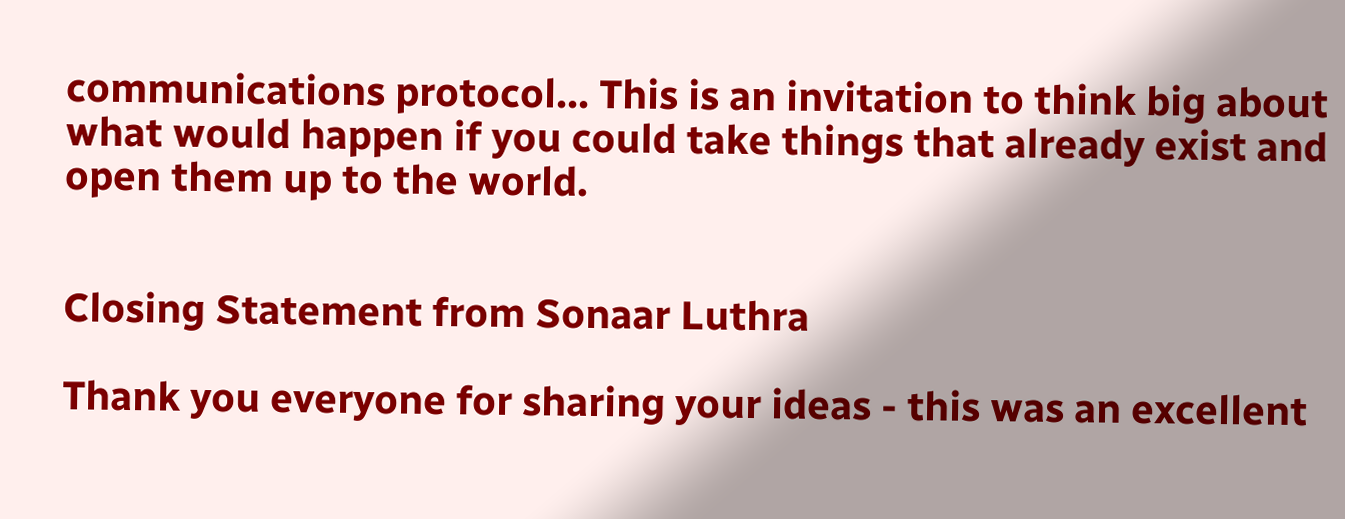communications protocol... This is an invitation to think big about what would happen if you could take things that already exist and open them up to the world.


Closing Statement from Sonaar Luthra

Thank you everyone for sharing your ideas - this was an excellent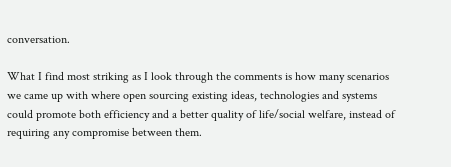conversation.

What I find most striking as I look through the comments is how many scenarios we came up with where open sourcing existing ideas, technologies and systems could promote both efficiency and a better quality of life/social welfare, instead of requiring any compromise between them.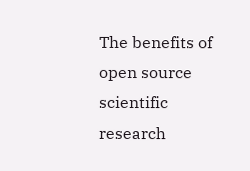The benefits of open source scientific research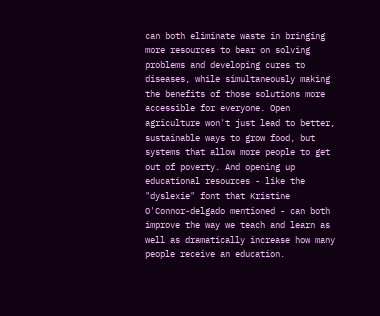can both eliminate waste in bringing more resources to bear on solving problems and developing cures to diseases, while simultaneously making the benefits of those solutions more accessible for everyone. Open agriculture won't just lead to better, sustainable ways to grow food, but systems that allow more people to get out of poverty. And opening up educational resources - like the "dyslexie" font that Kristine O'Connor-delgado mentioned - can both improve the way we teach and learn as well as dramatically increase how many people receive an education.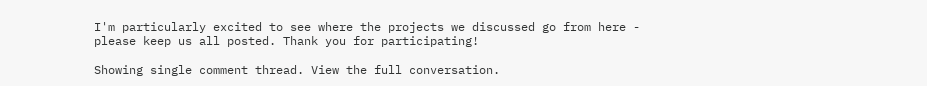I'm particularly excited to see where the projects we discussed go from here - please keep us all posted. Thank you for participating!

Showing single comment thread. View the full conversation.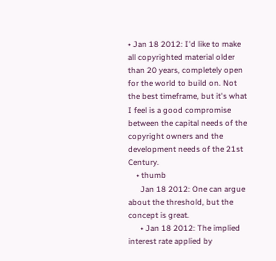• Jan 18 2012: I'd like to make all copyrighted material older than 20 years, completely open for the world to build on. Not the best timeframe, but it's what I feel is a good compromise between the capital needs of the copyright owners and the development needs of the 21st Century.
    • thumb
      Jan 18 2012: One can argue about the threshold, but the concept is great.
      • Jan 18 2012: The implied interest rate applied by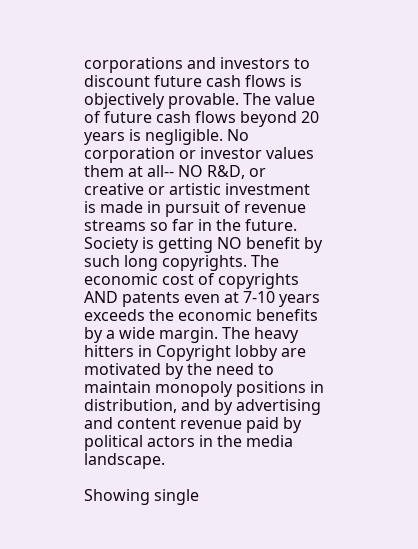corporations and investors to discount future cash flows is objectively provable. The value of future cash flows beyond 20 years is negligible. No corporation or investor values them at all-- NO R&D, or creative or artistic investment is made in pursuit of revenue streams so far in the future. Society is getting NO benefit by such long copyrights. The economic cost of copyrights AND patents even at 7-10 years exceeds the economic benefits by a wide margin. The heavy hitters in Copyright lobby are motivated by the need to maintain monopoly positions in distribution, and by advertising and content revenue paid by political actors in the media landscape.

Showing single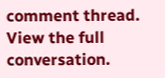comment thread. View the full conversation.